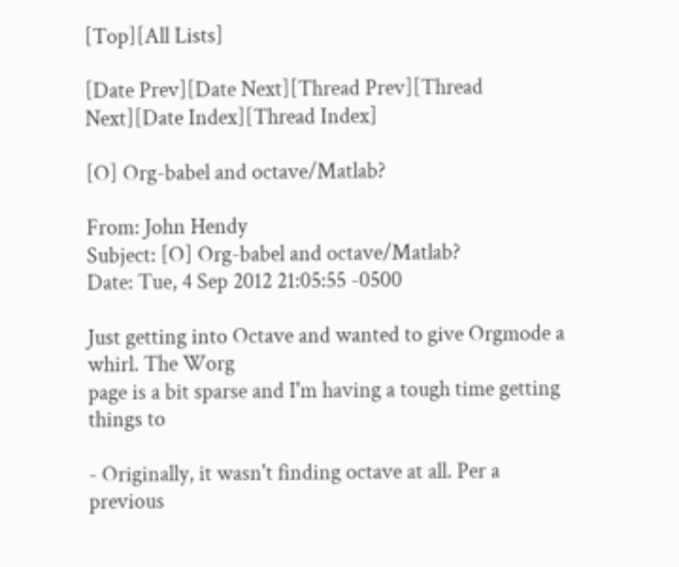[Top][All Lists]

[Date Prev][Date Next][Thread Prev][Thread Next][Date Index][Thread Index]

[O] Org-babel and octave/Matlab?

From: John Hendy
Subject: [O] Org-babel and octave/Matlab?
Date: Tue, 4 Sep 2012 21:05:55 -0500

Just getting into Octave and wanted to give Orgmode a whirl. The Worg
page is a bit sparse and I'm having a tough time getting things to

- Originally, it wasn't finding octave at all. Per a previous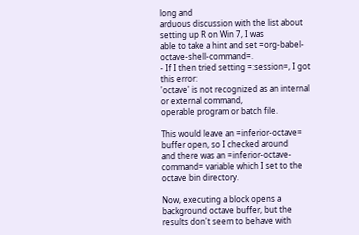long and
arduous discussion with the list about setting up R on Win 7, I was
able to take a hint and set =org-babel-octave-shell-command=.
- If I then tried setting =:session=, I got this error:
'octave' is not recognized as an internal or external command,
operable program or batch file.

This would leave an =inferior-octave= buffer open, so I checked around
and there was an =inferior-octave-command= variable which I set to the
octave bin directory.

Now, executing a block opens a background octave buffer, but the
results don't seem to behave with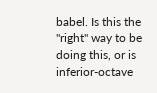babel. Is this the "right" way to be
doing this, or is inferior-octave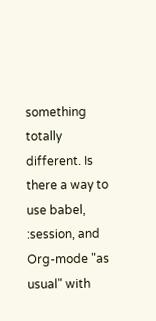something totally different. Is
there a way to use babel, :session, and Org-mode "as usual" with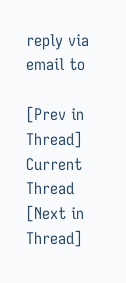reply via email to

[Prev in Thread] Current Thread [Next in Thread]